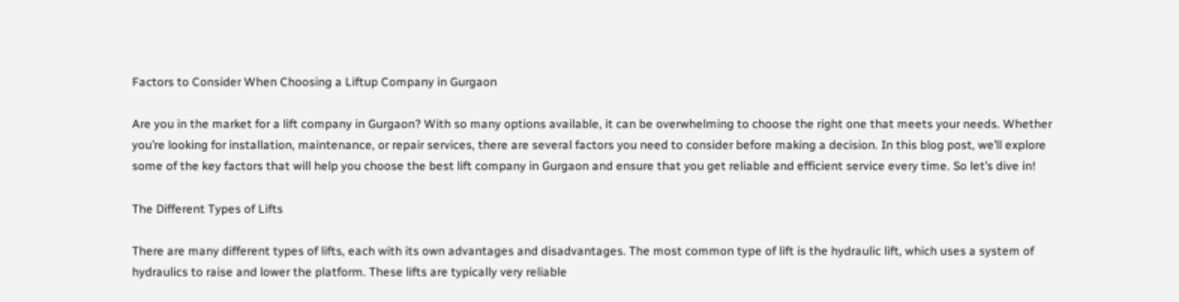Factors to Consider When Choosing a Liftup Company in Gurgaon

Are you in the market for a lift company in Gurgaon? With so many options available, it can be overwhelming to choose the right one that meets your needs. Whether you’re looking for installation, maintenance, or repair services, there are several factors you need to consider before making a decision. In this blog post, we’ll explore some of the key factors that will help you choose the best lift company in Gurgaon and ensure that you get reliable and efficient service every time. So let’s dive in!

The Different Types of Lifts

There are many different types of lifts, each with its own advantages and disadvantages. The most common type of lift is the hydraulic lift, which uses a system of hydraulics to raise and lower the platform. These lifts are typically very reliable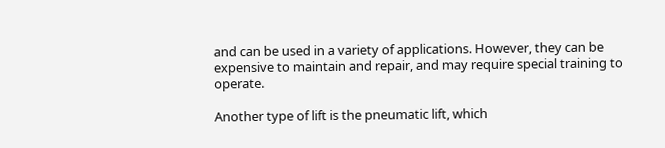and can be used in a variety of applications. However, they can be expensive to maintain and repair, and may require special training to operate.

Another type of lift is the pneumatic lift, which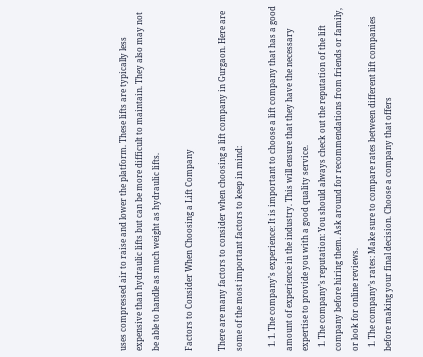uses compressed air to raise and lower the platform. These lifts are typically less expensive than hydraulic lifts but can be more difficult to maintain. They also may not be able to handle as much weight as hydraulic lifts.

Factors to Consider When Choosing a Lift Company

There are many factors to consider when choosing a lift company in Gurgaon. Here are some of the most important factors to keep in mind:

  1. 1. The company’s experience: It is important to choose a lift company that has a good amount of experience in the industry. This will ensure that they have the necessary expertise to provide you with a good quality service.
  1. The company’s reputation: You should always check out the reputation of the lift company before hiring them. Ask around for recommendations from friends or family, or look for online reviews.
  1. The company’s rates: Make sure to compare rates between different lift companies before making your final decision. Choose a company that offers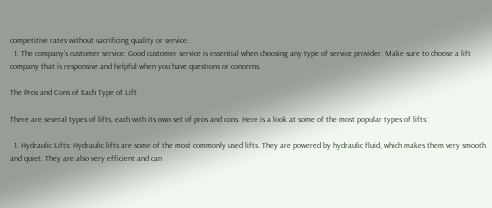competitive rates without sacrificing quality or service.
  1. The company’s customer service: Good customer service is essential when choosing any type of service provider. Make sure to choose a lift company that is responsive and helpful when you have questions or concerns.

The Pros and Cons of Each Type of Lift

There are several types of lifts, each with its own set of pros and cons. Here is a look at some of the most popular types of lifts:

  1. Hydraulic Lifts: Hydraulic lifts are some of the most commonly used lifts. They are powered by hydraulic fluid, which makes them very smooth and quiet. They are also very efficient and can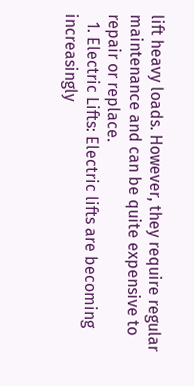lift heavy loads. However, they require regular maintenance and can be quite expensive to repair or replace.
  1. Electric Lifts: Electric lifts are becoming increasingly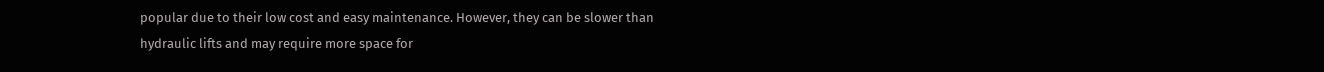popular due to their low cost and easy maintenance. However, they can be slower than hydraulic lifts and may require more space for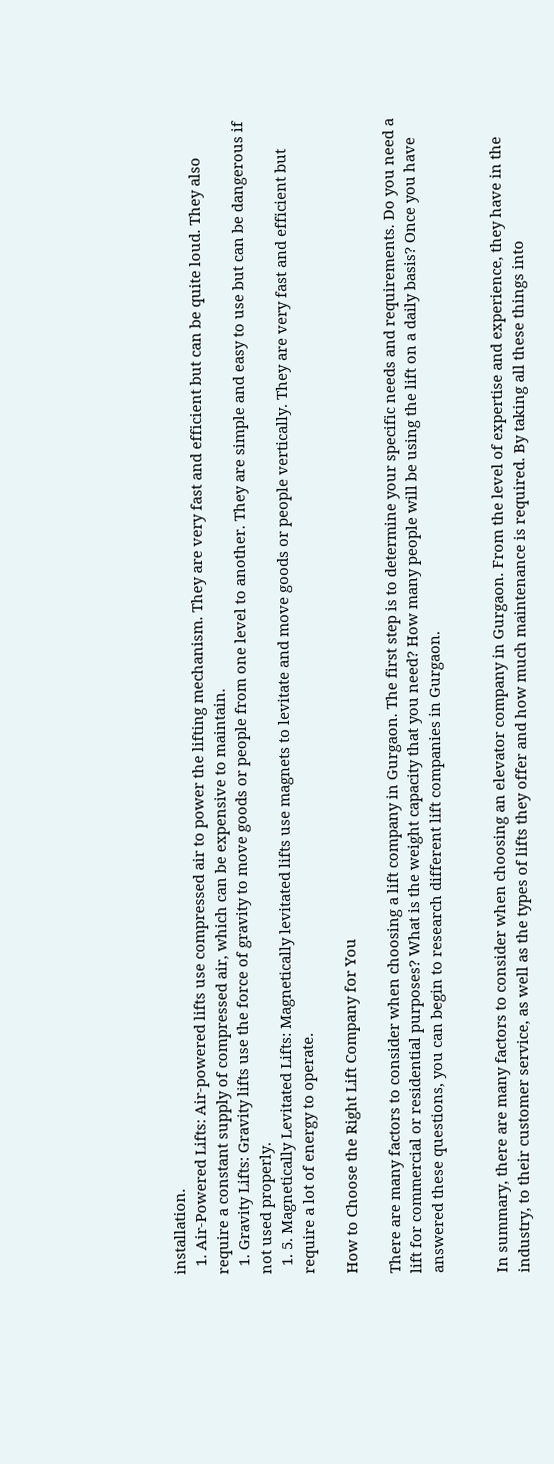installation.
  1. Air-Powered Lifts: Air-powered lifts use compressed air to power the lifting mechanism. They are very fast and efficient but can be quite loud. They also require a constant supply of compressed air, which can be expensive to maintain.
  1. Gravity Lifts: Gravity lifts use the force of gravity to move goods or people from one level to another. They are simple and easy to use but can be dangerous if not used properly.
  1. 5. Magnetically Levitated Lifts: Magnetically levitated lifts use magnets to levitate and move goods or people vertically. They are very fast and efficient but require a lot of energy to operate.

How to Choose the Right Lift Company for You

There are many factors to consider when choosing a lift company in Gurgaon. The first step is to determine your specific needs and requirements. Do you need a lift for commercial or residential purposes? What is the weight capacity that you need? How many people will be using the lift on a daily basis? Once you have answered these questions, you can begin to research different lift companies in Gurgaon.


In summary, there are many factors to consider when choosing an elevator company in Gurgaon. From the level of expertise and experience, they have in the industry, to their customer service, as well as the types of lifts they offer and how much maintenance is required. By taking all these things into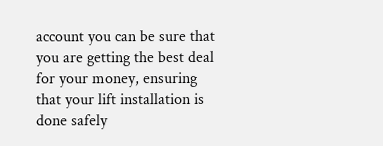account you can be sure that you are getting the best deal for your money, ensuring that your lift installation is done safely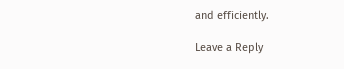and efficiently.

Leave a Reply